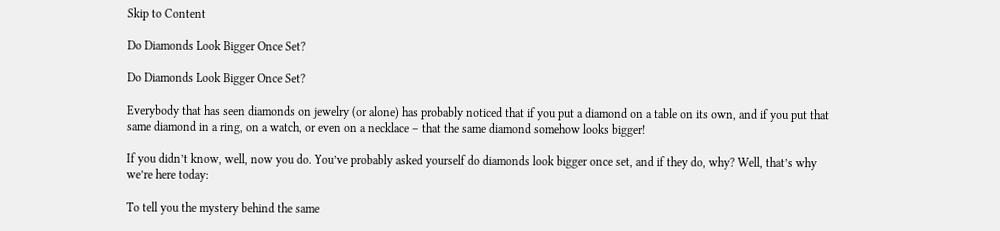Skip to Content

Do Diamonds Look Bigger Once Set?

Do Diamonds Look Bigger Once Set?

Everybody that has seen diamonds on jewelry (or alone) has probably noticed that if you put a diamond on a table on its own, and if you put that same diamond in a ring, on a watch, or even on a necklace – that the same diamond somehow looks bigger!

If you didn’t know, well, now you do. You’ve probably asked yourself do diamonds look bigger once set, and if they do, why? Well, that’s why we’re here today:

To tell you the mystery behind the same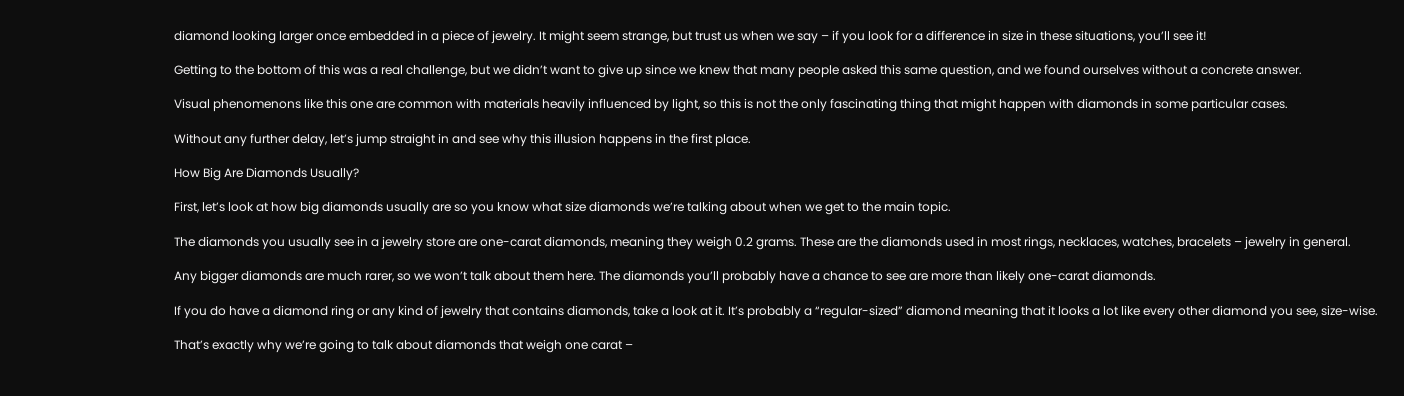diamond looking larger once embedded in a piece of jewelry. It might seem strange, but trust us when we say – if you look for a difference in size in these situations, you’ll see it!

Getting to the bottom of this was a real challenge, but we didn’t want to give up since we knew that many people asked this same question, and we found ourselves without a concrete answer.

Visual phenomenons like this one are common with materials heavily influenced by light, so this is not the only fascinating thing that might happen with diamonds in some particular cases.

Without any further delay, let’s jump straight in and see why this illusion happens in the first place.

How Big Are Diamonds Usually?

First, let’s look at how big diamonds usually are so you know what size diamonds we’re talking about when we get to the main topic.

The diamonds you usually see in a jewelry store are one-carat diamonds, meaning they weigh 0.2 grams. These are the diamonds used in most rings, necklaces, watches, bracelets – jewelry in general.

Any bigger diamonds are much rarer, so we won’t talk about them here. The diamonds you’ll probably have a chance to see are more than likely one-carat diamonds.

If you do have a diamond ring or any kind of jewelry that contains diamonds, take a look at it. It’s probably a “regular-sized” diamond meaning that it looks a lot like every other diamond you see, size-wise.

That’s exactly why we’re going to talk about diamonds that weigh one carat –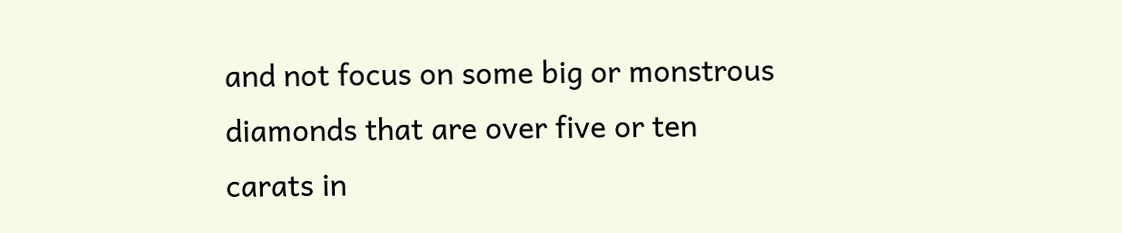and not focus on some big or monstrous diamonds that are over five or ten carats in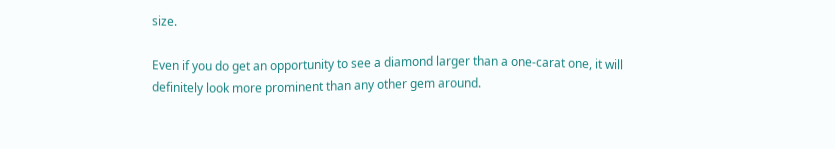size.

Even if you do get an opportunity to see a diamond larger than a one-carat one, it will definitely look more prominent than any other gem around.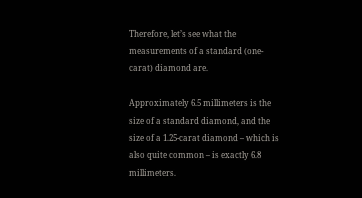Therefore, let’s see what the measurements of a standard (one-carat) diamond are.

Approximately 6.5 millimeters is the size of a standard diamond, and the size of a 1.25-carat diamond – which is also quite common – is exactly 6.8 millimeters.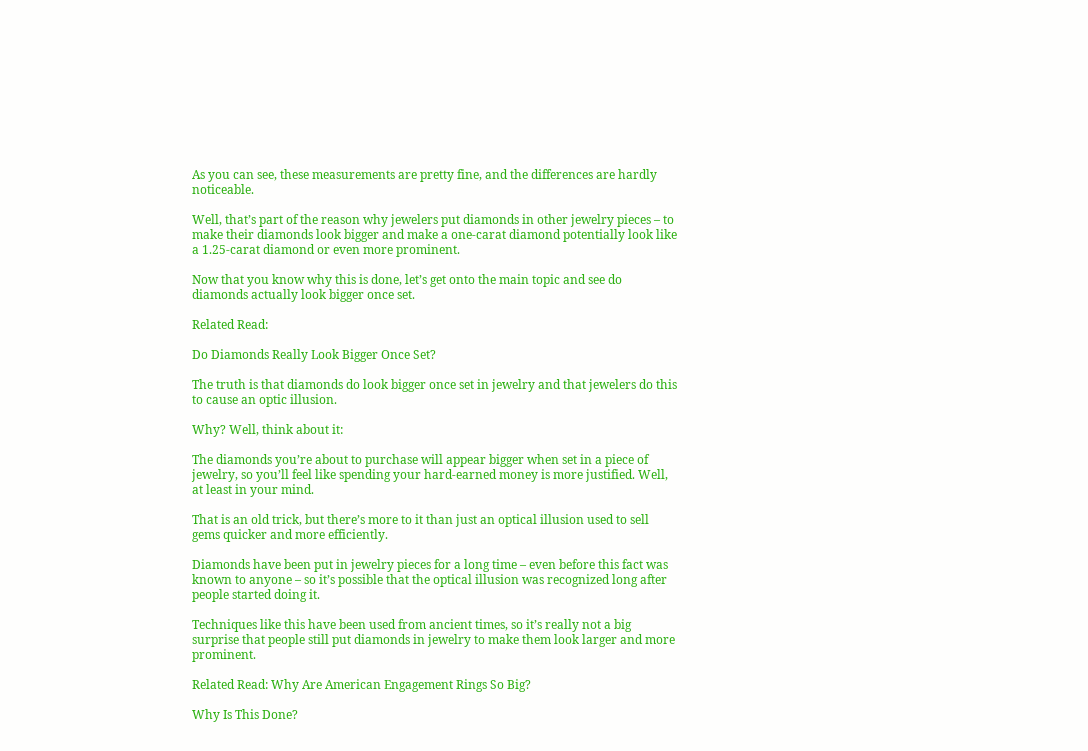As you can see, these measurements are pretty fine, and the differences are hardly noticeable.

Well, that’s part of the reason why jewelers put diamonds in other jewelry pieces – to make their diamonds look bigger and make a one-carat diamond potentially look like a 1.25-carat diamond or even more prominent.

Now that you know why this is done, let’s get onto the main topic and see do diamonds actually look bigger once set.

Related Read:

Do Diamonds Really Look Bigger Once Set?

The truth is that diamonds do look bigger once set in jewelry and that jewelers do this to cause an optic illusion.

Why? Well, think about it:

The diamonds you’re about to purchase will appear bigger when set in a piece of jewelry, so you’ll feel like spending your hard-earned money is more justified. Well, at least in your mind.

That is an old trick, but there’s more to it than just an optical illusion used to sell gems quicker and more efficiently.

Diamonds have been put in jewelry pieces for a long time – even before this fact was known to anyone – so it’s possible that the optical illusion was recognized long after people started doing it.

Techniques like this have been used from ancient times, so it’s really not a big surprise that people still put diamonds in jewelry to make them look larger and more prominent.

Related Read: Why Are American Engagement Rings So Big?

Why Is This Done?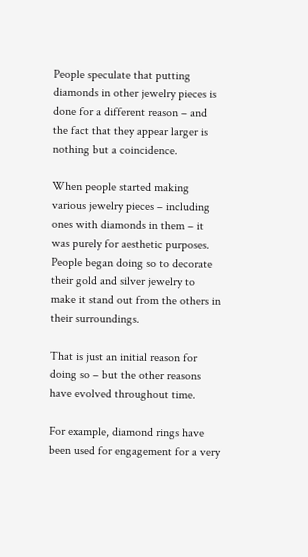People speculate that putting diamonds in other jewelry pieces is done for a different reason – and the fact that they appear larger is nothing but a coincidence.

When people started making various jewelry pieces – including ones with diamonds in them – it was purely for aesthetic purposes. People began doing so to decorate their gold and silver jewelry to make it stand out from the others in their surroundings.

That is just an initial reason for doing so – but the other reasons have evolved throughout time.

For example, diamond rings have been used for engagement for a very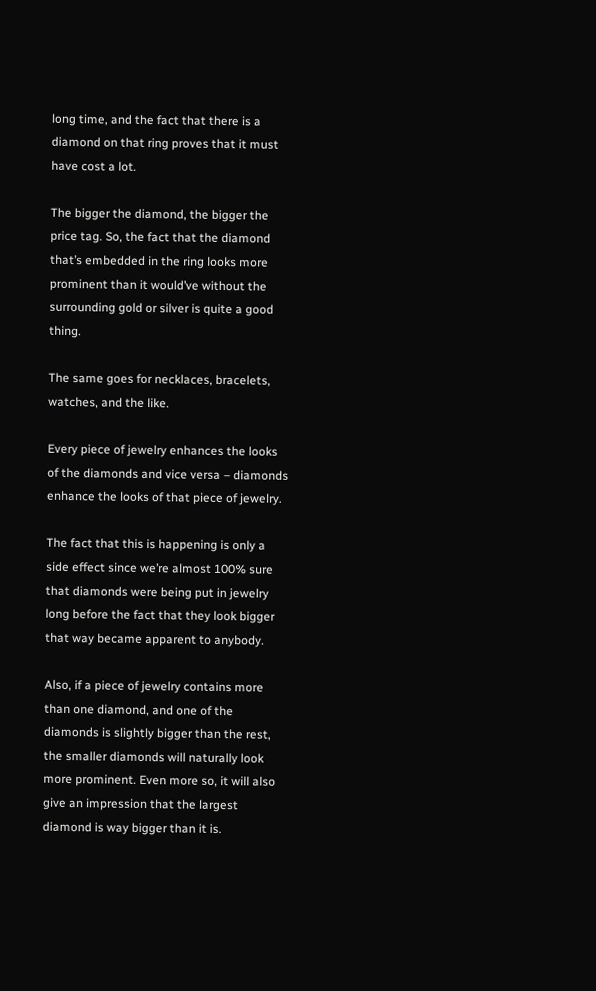long time, and the fact that there is a diamond on that ring proves that it must have cost a lot.

The bigger the diamond, the bigger the price tag. So, the fact that the diamond that’s embedded in the ring looks more prominent than it would’ve without the surrounding gold or silver is quite a good thing.

The same goes for necklaces, bracelets, watches, and the like.

Every piece of jewelry enhances the looks of the diamonds and vice versa – diamonds enhance the looks of that piece of jewelry.

The fact that this is happening is only a side effect since we’re almost 100% sure that diamonds were being put in jewelry long before the fact that they look bigger that way became apparent to anybody.

Also, if a piece of jewelry contains more than one diamond, and one of the diamonds is slightly bigger than the rest, the smaller diamonds will naturally look more prominent. Even more so, it will also give an impression that the largest diamond is way bigger than it is.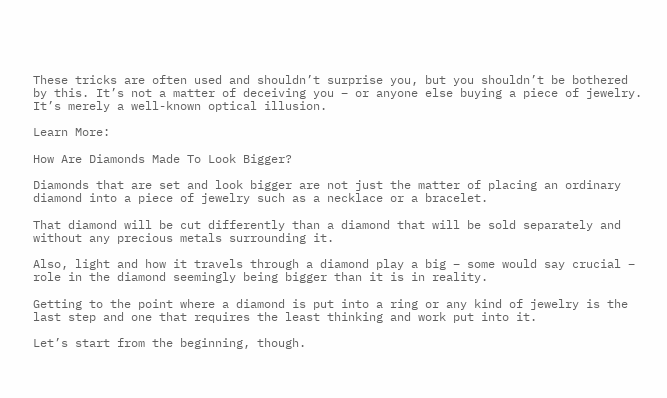These tricks are often used and shouldn’t surprise you, but you shouldn’t be bothered by this. It’s not a matter of deceiving you – or anyone else buying a piece of jewelry. It’s merely a well-known optical illusion.

Learn More:

How Are Diamonds Made To Look Bigger?

Diamonds that are set and look bigger are not just the matter of placing an ordinary diamond into a piece of jewelry such as a necklace or a bracelet.

That diamond will be cut differently than a diamond that will be sold separately and without any precious metals surrounding it.

Also, light and how it travels through a diamond play a big – some would say crucial – role in the diamond seemingly being bigger than it is in reality.

Getting to the point where a diamond is put into a ring or any kind of jewelry is the last step and one that requires the least thinking and work put into it.

Let’s start from the beginning, though.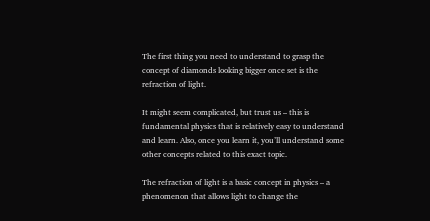The first thing you need to understand to grasp the concept of diamonds looking bigger once set is the refraction of light.

It might seem complicated, but trust us – this is fundamental physics that is relatively easy to understand and learn. Also, once you learn it, you’ll understand some other concepts related to this exact topic.

The refraction of light is a basic concept in physics – a phenomenon that allows light to change the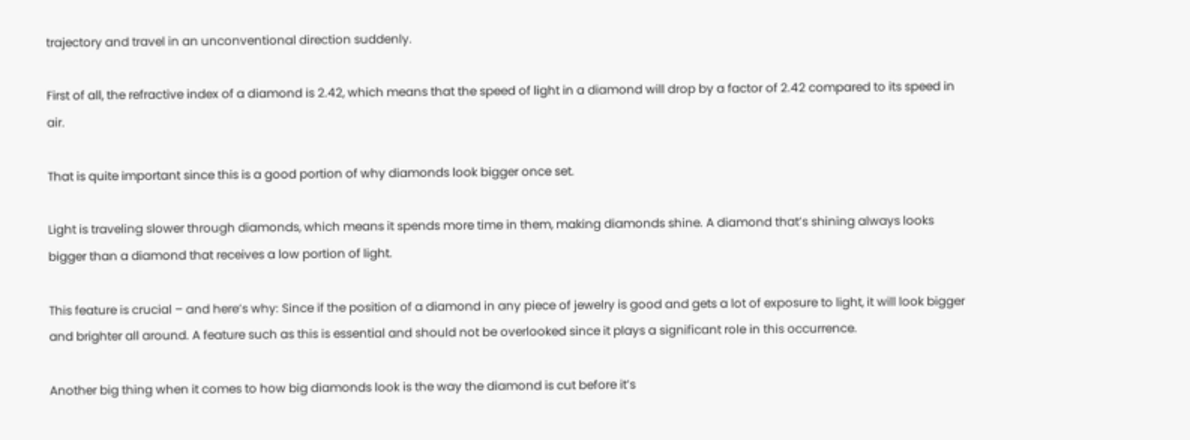trajectory and travel in an unconventional direction suddenly.

First of all, the refractive index of a diamond is 2.42, which means that the speed of light in a diamond will drop by a factor of 2.42 compared to its speed in air.

That is quite important since this is a good portion of why diamonds look bigger once set.

Light is traveling slower through diamonds, which means it spends more time in them, making diamonds shine. A diamond that’s shining always looks bigger than a diamond that receives a low portion of light.

This feature is crucial – and here’s why: Since if the position of a diamond in any piece of jewelry is good and gets a lot of exposure to light, it will look bigger and brighter all around. A feature such as this is essential and should not be overlooked since it plays a significant role in this occurrence.

Another big thing when it comes to how big diamonds look is the way the diamond is cut before it’s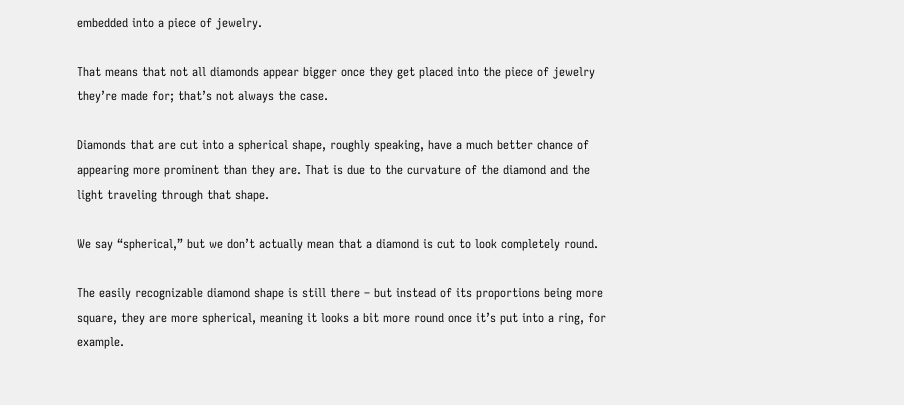embedded into a piece of jewelry.

That means that not all diamonds appear bigger once they get placed into the piece of jewelry they’re made for; that’s not always the case.

Diamonds that are cut into a spherical shape, roughly speaking, have a much better chance of appearing more prominent than they are. That is due to the curvature of the diamond and the light traveling through that shape.

We say “spherical,” but we don’t actually mean that a diamond is cut to look completely round.

The easily recognizable diamond shape is still there – but instead of its proportions being more square, they are more spherical, meaning it looks a bit more round once it’s put into a ring, for example.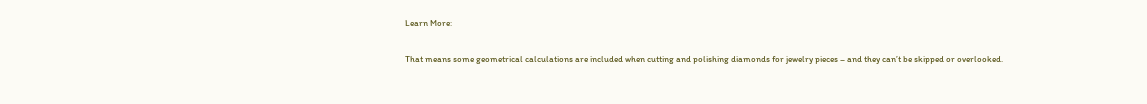Learn More:

That means some geometrical calculations are included when cutting and polishing diamonds for jewelry pieces – and they can’t be skipped or overlooked.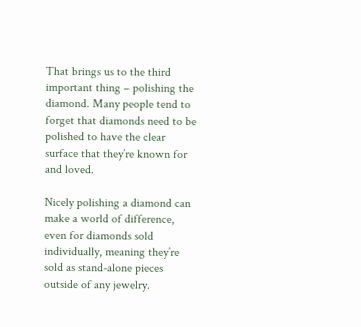That brings us to the third important thing – polishing the diamond. Many people tend to forget that diamonds need to be polished to have the clear surface that they’re known for and loved.

Nicely polishing a diamond can make a world of difference, even for diamonds sold individually, meaning they’re sold as stand-alone pieces outside of any jewelry.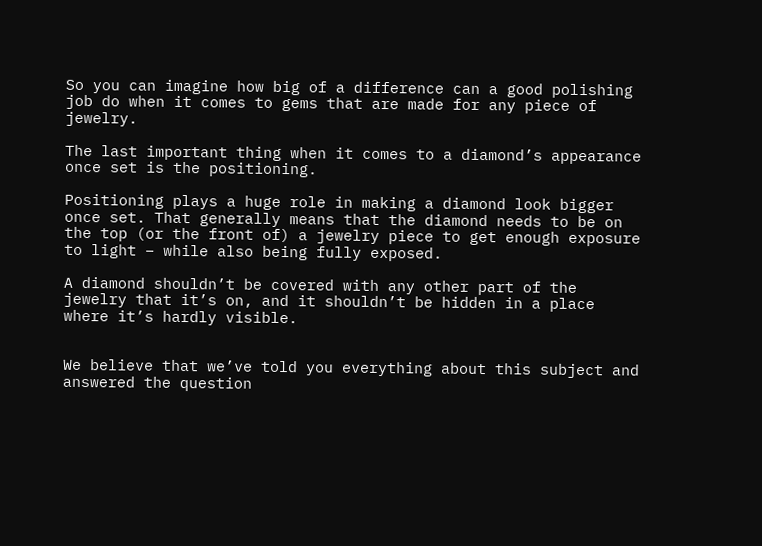So you can imagine how big of a difference can a good polishing job do when it comes to gems that are made for any piece of jewelry.

The last important thing when it comes to a diamond’s appearance once set is the positioning.

Positioning plays a huge role in making a diamond look bigger once set. That generally means that the diamond needs to be on the top (or the front of) a jewelry piece to get enough exposure to light – while also being fully exposed.

A diamond shouldn’t be covered with any other part of the jewelry that it’s on, and it shouldn’t be hidden in a place where it’s hardly visible.


We believe that we’ve told you everything about this subject and answered the question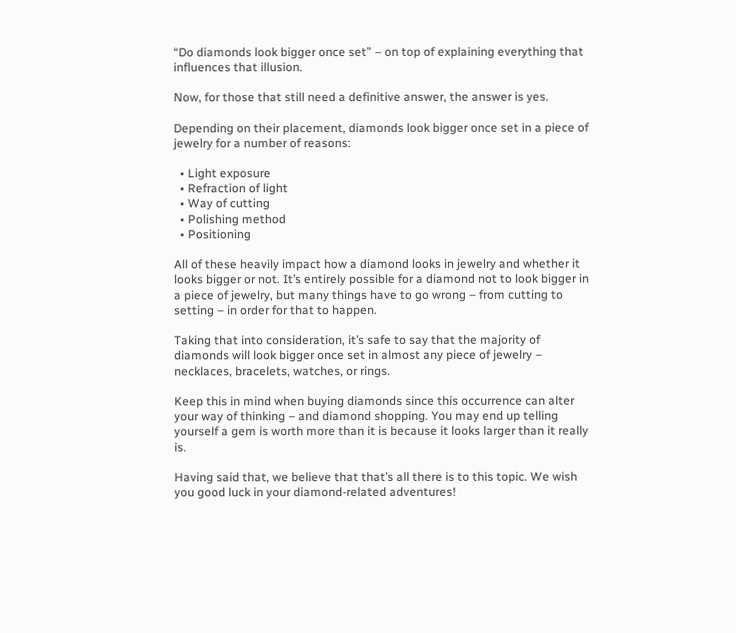“Do diamonds look bigger once set” – on top of explaining everything that influences that illusion.

Now, for those that still need a definitive answer, the answer is yes.

Depending on their placement, diamonds look bigger once set in a piece of jewelry for a number of reasons:

  • Light exposure
  • Refraction of light
  • Way of cutting
  • Polishing method
  • Positioning

All of these heavily impact how a diamond looks in jewelry and whether it looks bigger or not. It’s entirely possible for a diamond not to look bigger in a piece of jewelry, but many things have to go wrong – from cutting to setting – in order for that to happen.

Taking that into consideration, it’s safe to say that the majority of diamonds will look bigger once set in almost any piece of jewelry – necklaces, bracelets, watches, or rings.

Keep this in mind when buying diamonds since this occurrence can alter your way of thinking – and diamond shopping. You may end up telling yourself a gem is worth more than it is because it looks larger than it really is.

Having said that, we believe that that’s all there is to this topic. We wish you good luck in your diamond-related adventures!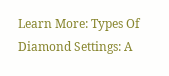Learn More: Types Of Diamond Settings: A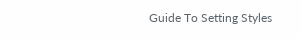Guide To Setting Styles